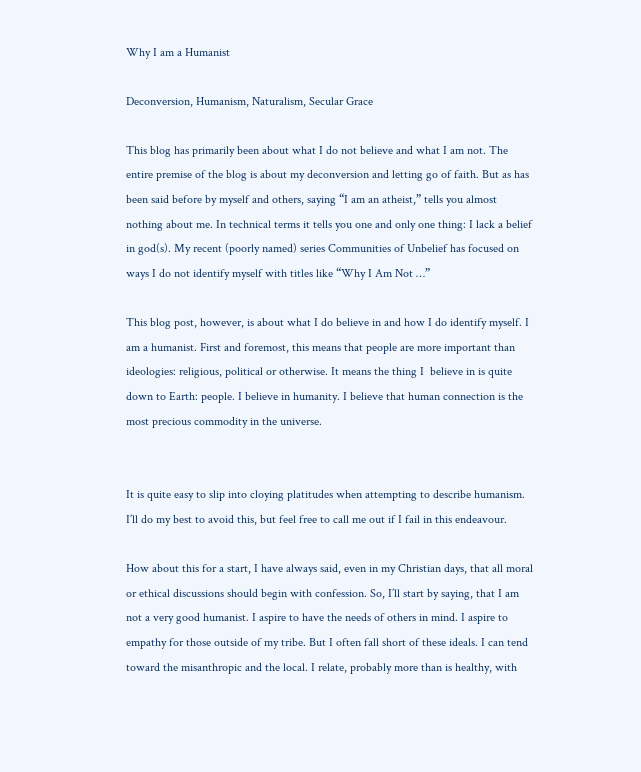Why I am a Humanist

Deconversion, Humanism, Naturalism, Secular Grace

This blog has primarily been about what I do not believe and what I am not. The entire premise of the blog is about my deconversion and letting go of faith. But as has been said before by myself and others, saying “I am an atheist,” tells you almost nothing about me. In technical terms it tells you one and only one thing: I lack a belief in god(s). My recent (poorly named) series Communities of Unbelief has focused on ways I do not identify myself with titles like “Why I Am Not …”

This blog post, however, is about what I do believe in and how I do identify myself. I am a humanist. First and foremost, this means that people are more important than ideologies: religious, political or otherwise. It means the thing I  believe in is quite down to Earth: people. I believe in humanity. I believe that human connection is the most precious commodity in the universe.


It is quite easy to slip into cloying platitudes when attempting to describe humanism. I’ll do my best to avoid this, but feel free to call me out if I fail in this endeavour.

How about this for a start, I have always said, even in my Christian days, that all moral or ethical discussions should begin with confession. So, I’ll start by saying, that I am not a very good humanist. I aspire to have the needs of others in mind. I aspire to empathy for those outside of my tribe. But I often fall short of these ideals. I can tend toward the misanthropic and the local. I relate, probably more than is healthy, with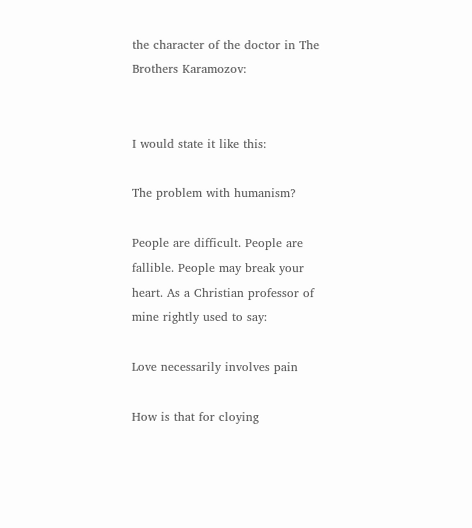the character of the doctor in The Brothers Karamozov:


I would state it like this:

The problem with humanism?

People are difficult. People are fallible. People may break your heart. As a Christian professor of mine rightly used to say:

Love necessarily involves pain

How is that for cloying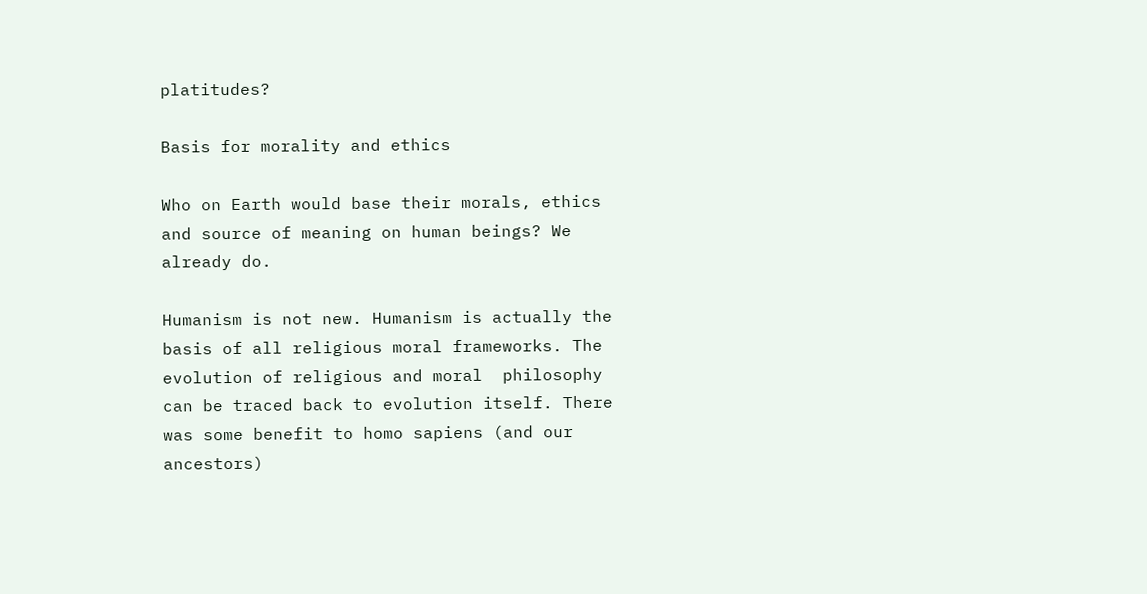platitudes?

Basis for morality and ethics

Who on Earth would base their morals, ethics and source of meaning on human beings? We already do.

Humanism is not new. Humanism is actually the basis of all religious moral frameworks. The evolution of religious and moral  philosophy can be traced back to evolution itself. There was some benefit to homo sapiens (and our ancestors)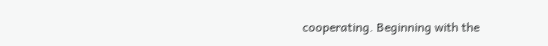cooperating. Beginning with the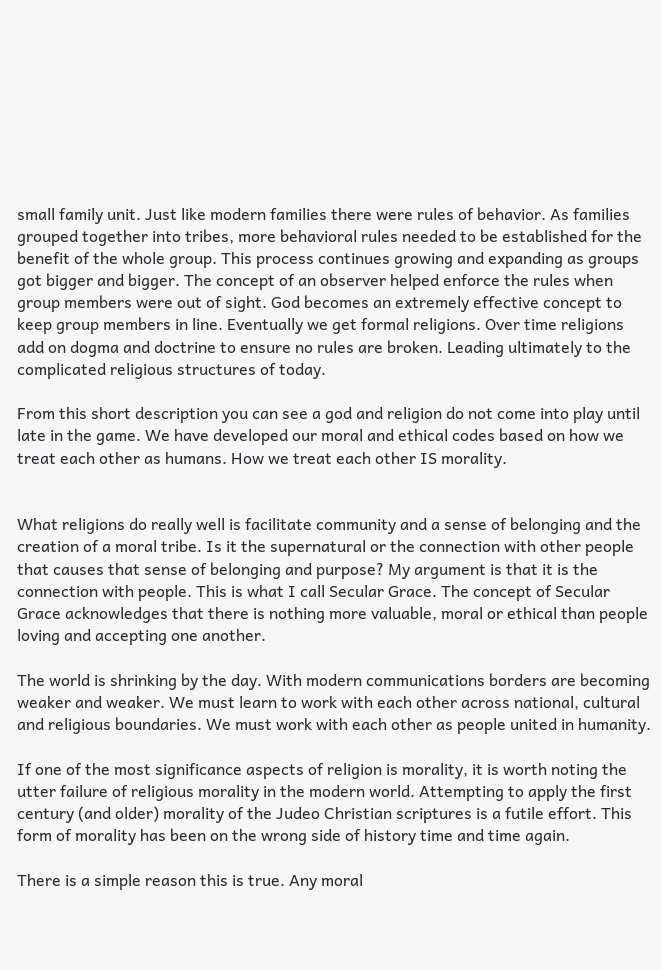small family unit. Just like modern families there were rules of behavior. As families grouped together into tribes, more behavioral rules needed to be established for the benefit of the whole group. This process continues growing and expanding as groups got bigger and bigger. The concept of an observer helped enforce the rules when group members were out of sight. God becomes an extremely effective concept to keep group members in line. Eventually we get formal religions. Over time religions add on dogma and doctrine to ensure no rules are broken. Leading ultimately to the complicated religious structures of today.

From this short description you can see a god and religion do not come into play until late in the game. We have developed our moral and ethical codes based on how we treat each other as humans. How we treat each other IS morality.


What religions do really well is facilitate community and a sense of belonging and the creation of a moral tribe. Is it the supernatural or the connection with other people that causes that sense of belonging and purpose? My argument is that it is the connection with people. This is what I call Secular Grace. The concept of Secular Grace acknowledges that there is nothing more valuable, moral or ethical than people loving and accepting one another.

The world is shrinking by the day. With modern communications borders are becoming weaker and weaker. We must learn to work with each other across national, cultural and religious boundaries. We must work with each other as people united in humanity.

If one of the most significance aspects of religion is morality, it is worth noting the utter failure of religious morality in the modern world. Attempting to apply the first century (and older) morality of the Judeo Christian scriptures is a futile effort. This form of morality has been on the wrong side of history time and time again.

There is a simple reason this is true. Any moral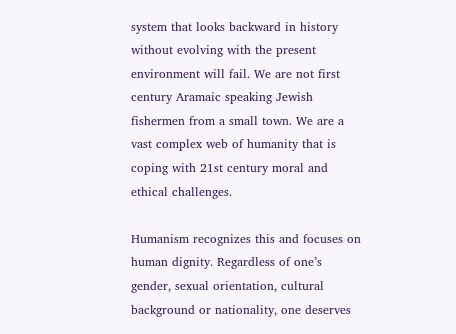system that looks backward in history without evolving with the present environment will fail. We are not first century Aramaic speaking Jewish fishermen from a small town. We are a vast complex web of humanity that is coping with 21st century moral and ethical challenges.

Humanism recognizes this and focuses on human dignity. Regardless of one’s gender, sexual orientation, cultural background or nationality, one deserves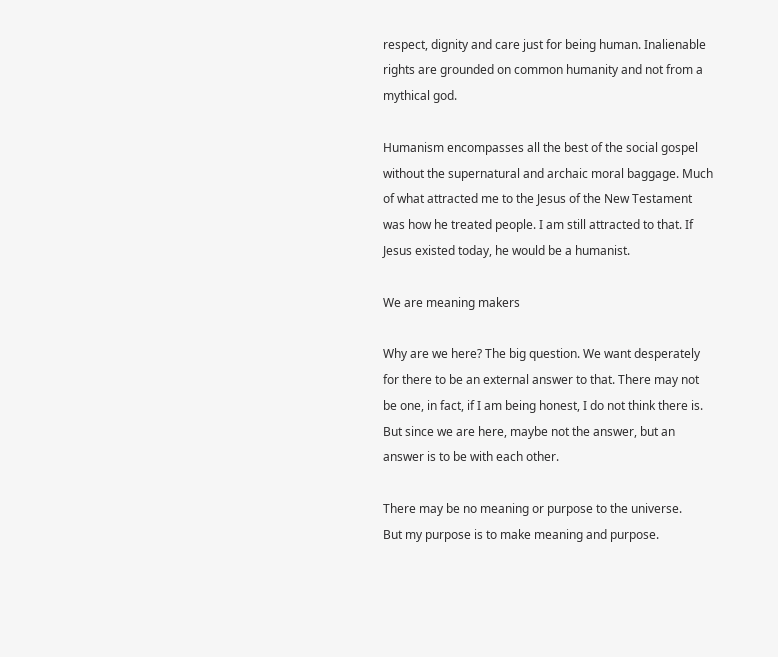respect, dignity and care just for being human. Inalienable rights are grounded on common humanity and not from a mythical god.

Humanism encompasses all the best of the social gospel without the supernatural and archaic moral baggage. Much of what attracted me to the Jesus of the New Testament was how he treated people. I am still attracted to that. If Jesus existed today, he would be a humanist.

We are meaning makers

Why are we here? The big question. We want desperately for there to be an external answer to that. There may not be one, in fact, if I am being honest, I do not think there is. But since we are here, maybe not the answer, but an answer is to be with each other.

There may be no meaning or purpose to the universe.
But my purpose is to make meaning and purpose.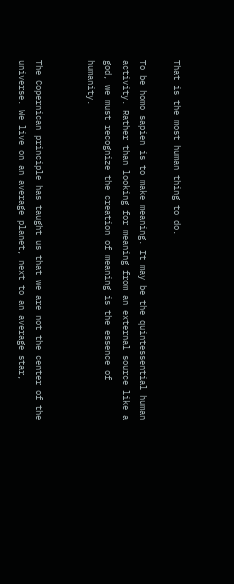That is the most human thing to do.

To be homo sapien is to make meaning. It may be the quintessential human activity. Rather than looking for meaning from an external source like a god, we must recognize the creation of meaning is the essence of humanity.


The Copernican principle has taught us that we are not the center of the universe. We live on an average planet, next to an average star,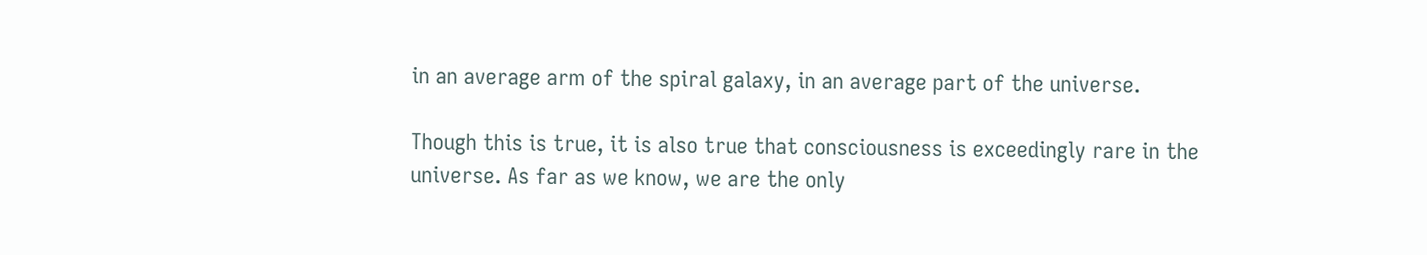in an average arm of the spiral galaxy, in an average part of the universe.

Though this is true, it is also true that consciousness is exceedingly rare in the universe. As far as we know, we are the only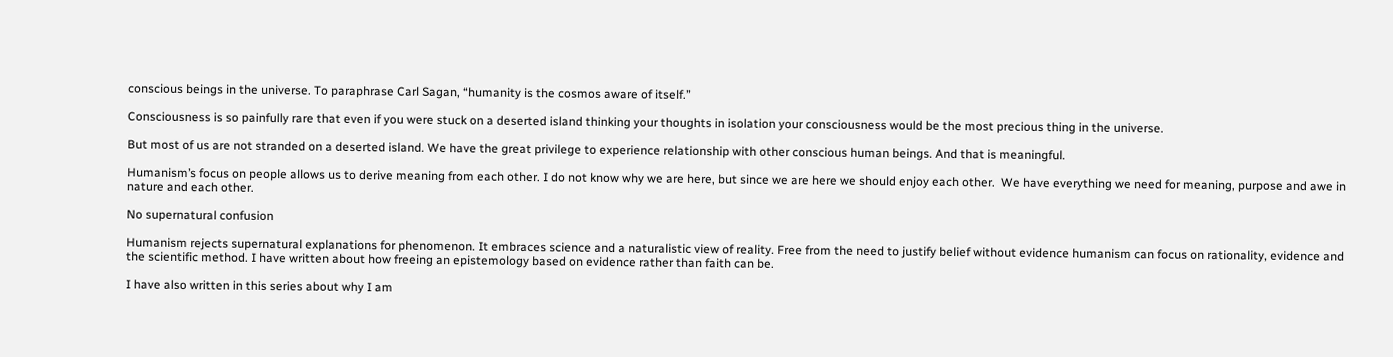conscious beings in the universe. To paraphrase Carl Sagan, “humanity is the cosmos aware of itself.”

Consciousness is so painfully rare that even if you were stuck on a deserted island thinking your thoughts in isolation your consciousness would be the most precious thing in the universe.

But most of us are not stranded on a deserted island. We have the great privilege to experience relationship with other conscious human beings. And that is meaningful.

Humanism’s focus on people allows us to derive meaning from each other. I do not know why we are here, but since we are here we should enjoy each other.  We have everything we need for meaning, purpose and awe in nature and each other.

No supernatural confusion

Humanism rejects supernatural explanations for phenomenon. It embraces science and a naturalistic view of reality. Free from the need to justify belief without evidence humanism can focus on rationality, evidence and the scientific method. I have written about how freeing an epistemology based on evidence rather than faith can be.

I have also written in this series about why I am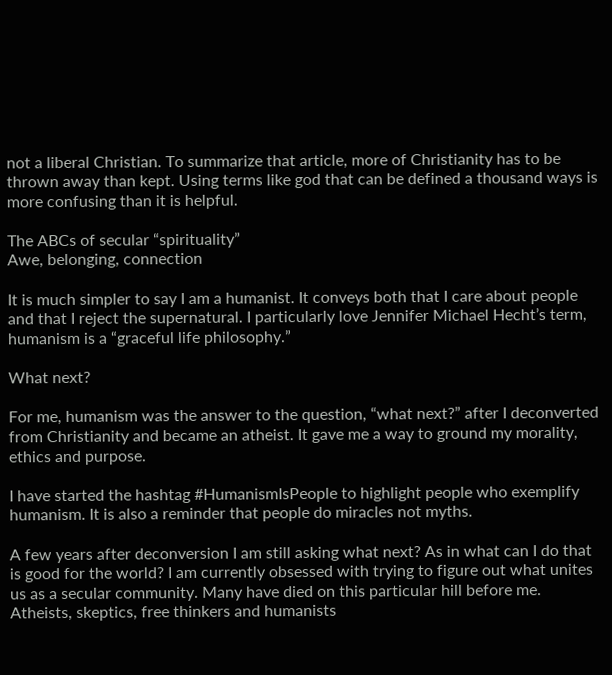not a liberal Christian. To summarize that article, more of Christianity has to be thrown away than kept. Using terms like god that can be defined a thousand ways is more confusing than it is helpful.

The ABCs of secular “spirituality”
Awe, belonging, connection

It is much simpler to say I am a humanist. It conveys both that I care about people and that I reject the supernatural. I particularly love Jennifer Michael Hecht’s term, humanism is a “graceful life philosophy.”

What next?

For me, humanism was the answer to the question, “what next?” after I deconverted from Christianity and became an atheist. It gave me a way to ground my morality, ethics and purpose.

I have started the hashtag #HumanismIsPeople to highlight people who exemplify humanism. It is also a reminder that people do miracles not myths.

A few years after deconversion I am still asking what next? As in what can I do that is good for the world? I am currently obsessed with trying to figure out what unites us as a secular community. Many have died on this particular hill before me. Atheists, skeptics, free thinkers and humanists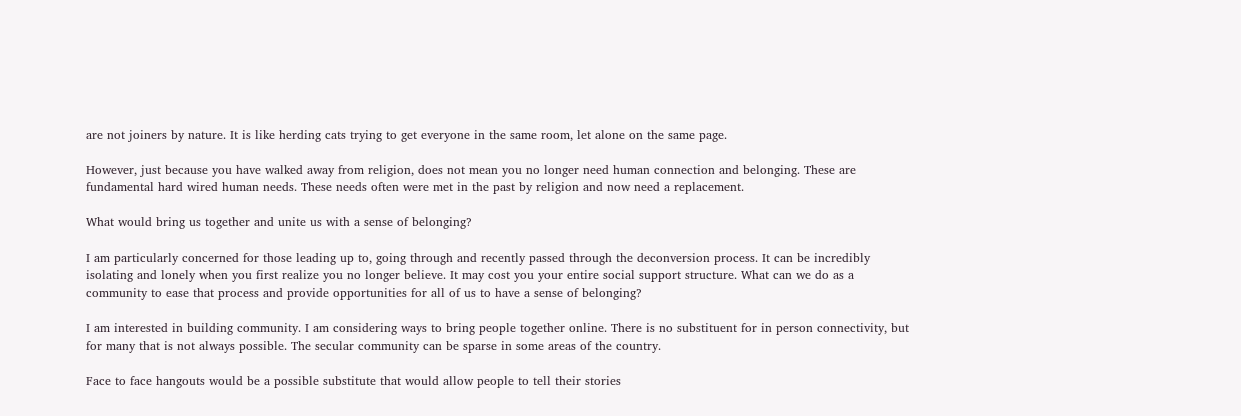are not joiners by nature. It is like herding cats trying to get everyone in the same room, let alone on the same page.

However, just because you have walked away from religion, does not mean you no longer need human connection and belonging. These are fundamental hard wired human needs. These needs often were met in the past by religion and now need a replacement.

What would bring us together and unite us with a sense of belonging?

I am particularly concerned for those leading up to, going through and recently passed through the deconversion process. It can be incredibly isolating and lonely when you first realize you no longer believe. It may cost you your entire social support structure. What can we do as a community to ease that process and provide opportunities for all of us to have a sense of belonging?

I am interested in building community. I am considering ways to bring people together online. There is no substituent for in person connectivity, but for many that is not always possible. The secular community can be sparse in some areas of the country.

Face to face hangouts would be a possible substitute that would allow people to tell their stories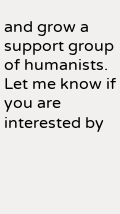and grow a support group of humanists. Let me know if you are interested by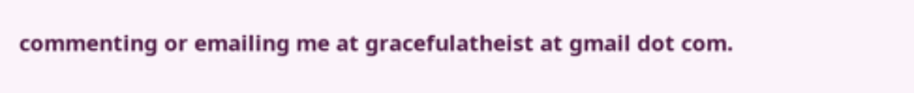commenting or emailing me at gracefulatheist at gmail dot com.